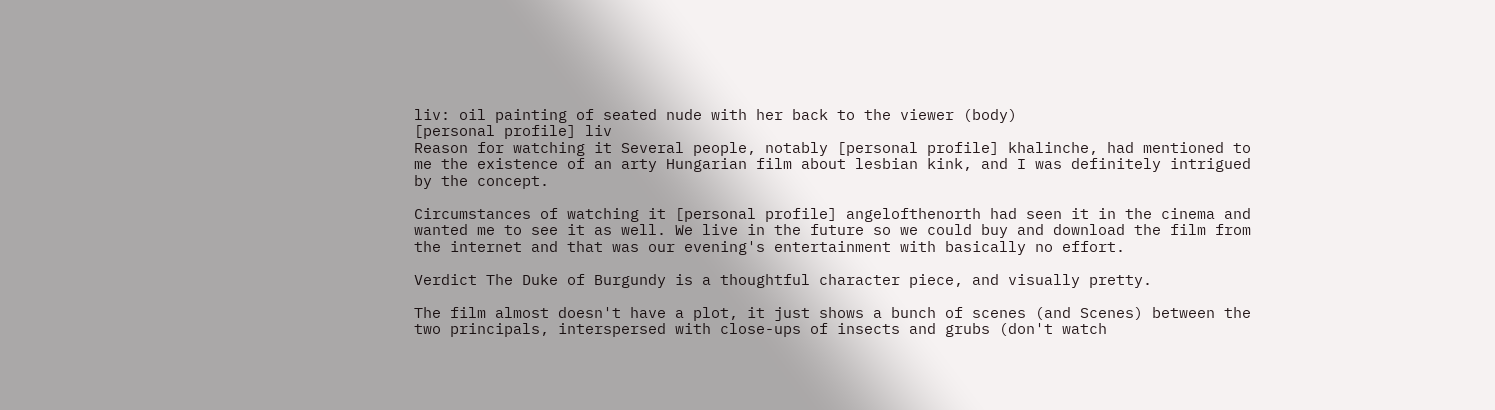liv: oil painting of seated nude with her back to the viewer (body)
[personal profile] liv
Reason for watching it Several people, notably [personal profile] khalinche, had mentioned to me the existence of an arty Hungarian film about lesbian kink, and I was definitely intrigued by the concept.

Circumstances of watching it [personal profile] angelofthenorth had seen it in the cinema and wanted me to see it as well. We live in the future so we could buy and download the film from the internet and that was our evening's entertainment with basically no effort.

Verdict The Duke of Burgundy is a thoughtful character piece, and visually pretty.

The film almost doesn't have a plot, it just shows a bunch of scenes (and Scenes) between the two principals, interspersed with close-ups of insects and grubs (don't watch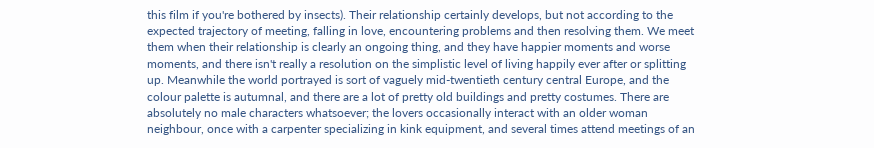this film if you're bothered by insects). Their relationship certainly develops, but not according to the expected trajectory of meeting, falling in love, encountering problems and then resolving them. We meet them when their relationship is clearly an ongoing thing, and they have happier moments and worse moments, and there isn't really a resolution on the simplistic level of living happily ever after or splitting up. Meanwhile the world portrayed is sort of vaguely mid-twentieth century central Europe, and the colour palette is autumnal, and there are a lot of pretty old buildings and pretty costumes. There are absolutely no male characters whatsoever; the lovers occasionally interact with an older woman neighbour, once with a carpenter specializing in kink equipment, and several times attend meetings of an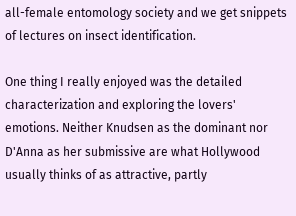all-female entomology society and we get snippets of lectures on insect identification.

One thing I really enjoyed was the detailed characterization and exploring the lovers' emotions. Neither Knudsen as the dominant nor D'Anna as her submissive are what Hollywood usually thinks of as attractive, partly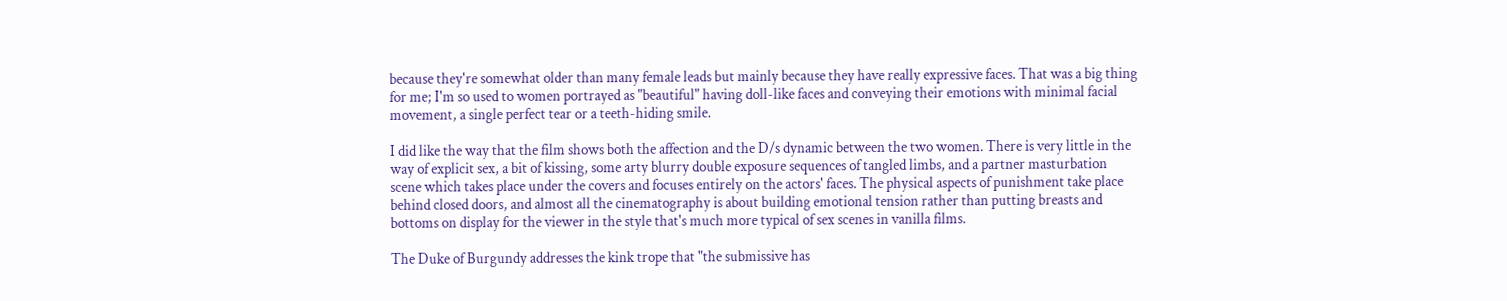because they're somewhat older than many female leads but mainly because they have really expressive faces. That was a big thing for me; I'm so used to women portrayed as "beautiful" having doll-like faces and conveying their emotions with minimal facial movement, a single perfect tear or a teeth-hiding smile.

I did like the way that the film shows both the affection and the D/s dynamic between the two women. There is very little in the way of explicit sex, a bit of kissing, some arty blurry double exposure sequences of tangled limbs, and a partner masturbation scene which takes place under the covers and focuses entirely on the actors' faces. The physical aspects of punishment take place behind closed doors, and almost all the cinematography is about building emotional tension rather than putting breasts and bottoms on display for the viewer in the style that's much more typical of sex scenes in vanilla films.

The Duke of Burgundy addresses the kink trope that "the submissive has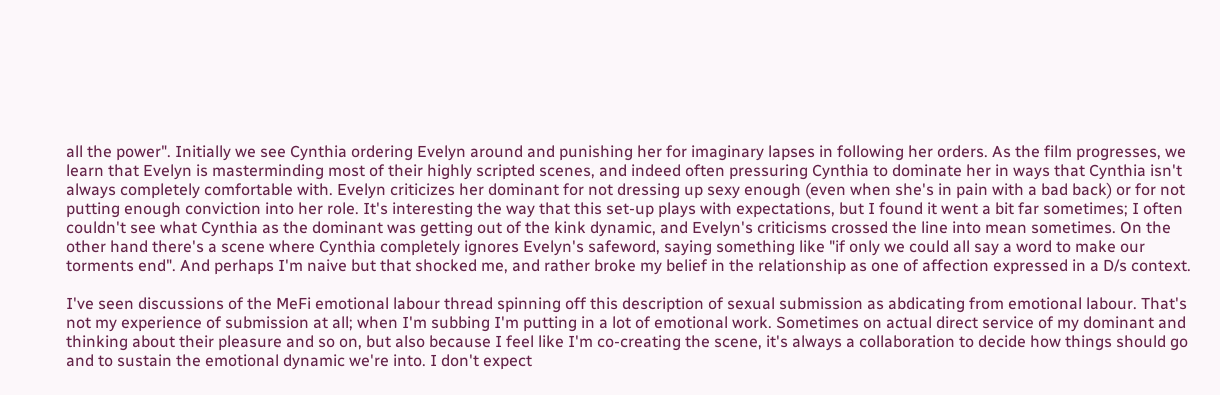all the power". Initially we see Cynthia ordering Evelyn around and punishing her for imaginary lapses in following her orders. As the film progresses, we learn that Evelyn is masterminding most of their highly scripted scenes, and indeed often pressuring Cynthia to dominate her in ways that Cynthia isn't always completely comfortable with. Evelyn criticizes her dominant for not dressing up sexy enough (even when she's in pain with a bad back) or for not putting enough conviction into her role. It's interesting the way that this set-up plays with expectations, but I found it went a bit far sometimes; I often couldn't see what Cynthia as the dominant was getting out of the kink dynamic, and Evelyn's criticisms crossed the line into mean sometimes. On the other hand there's a scene where Cynthia completely ignores Evelyn's safeword, saying something like "if only we could all say a word to make our torments end". And perhaps I'm naive but that shocked me, and rather broke my belief in the relationship as one of affection expressed in a D/s context.

I've seen discussions of the MeFi emotional labour thread spinning off this description of sexual submission as abdicating from emotional labour. That's not my experience of submission at all; when I'm subbing I'm putting in a lot of emotional work. Sometimes on actual direct service of my dominant and thinking about their pleasure and so on, but also because I feel like I'm co-creating the scene, it's always a collaboration to decide how things should go and to sustain the emotional dynamic we're into. I don't expect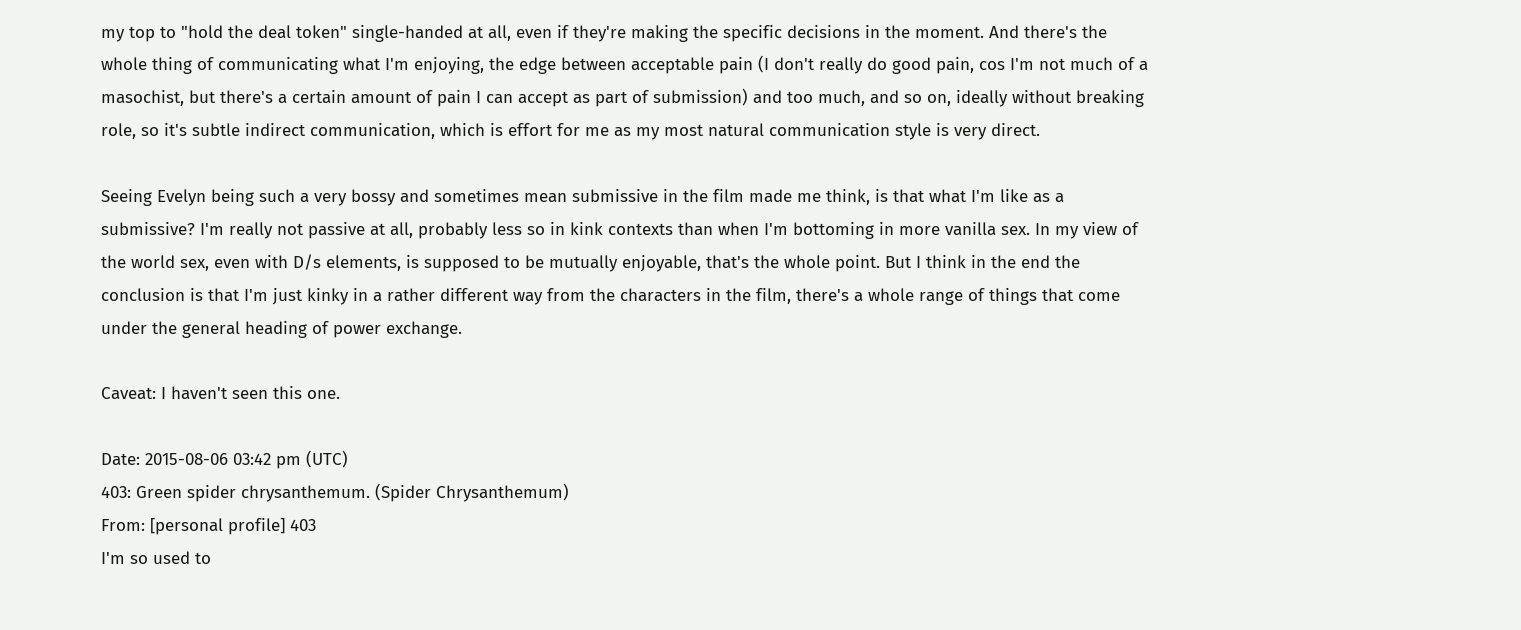my top to "hold the deal token" single-handed at all, even if they're making the specific decisions in the moment. And there's the whole thing of communicating what I'm enjoying, the edge between acceptable pain (I don't really do good pain, cos I'm not much of a masochist, but there's a certain amount of pain I can accept as part of submission) and too much, and so on, ideally without breaking role, so it's subtle indirect communication, which is effort for me as my most natural communication style is very direct.

Seeing Evelyn being such a very bossy and sometimes mean submissive in the film made me think, is that what I'm like as a submissive? I'm really not passive at all, probably less so in kink contexts than when I'm bottoming in more vanilla sex. In my view of the world sex, even with D/s elements, is supposed to be mutually enjoyable, that's the whole point. But I think in the end the conclusion is that I'm just kinky in a rather different way from the characters in the film, there's a whole range of things that come under the general heading of power exchange.

Caveat: I haven't seen this one.

Date: 2015-08-06 03:42 pm (UTC)
403: Green spider chrysanthemum. (Spider Chrysanthemum)
From: [personal profile] 403
I'm so used to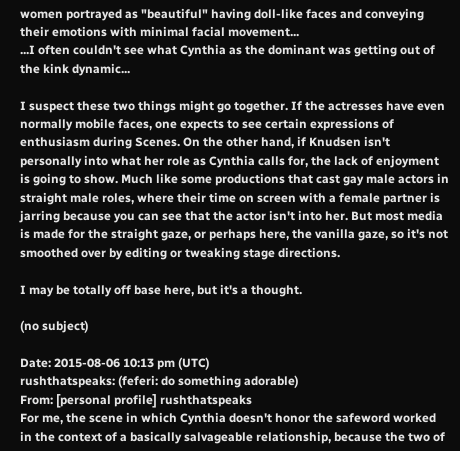women portrayed as "beautiful" having doll-like faces and conveying their emotions with minimal facial movement...
...I often couldn't see what Cynthia as the dominant was getting out of the kink dynamic...

I suspect these two things might go together. If the actresses have even normally mobile faces, one expects to see certain expressions of enthusiasm during Scenes. On the other hand, if Knudsen isn't personally into what her role as Cynthia calls for, the lack of enjoyment is going to show. Much like some productions that cast gay male actors in straight male roles, where their time on screen with a female partner is jarring because you can see that the actor isn't into her. But most media is made for the straight gaze, or perhaps here, the vanilla gaze, so it's not smoothed over by editing or tweaking stage directions.

I may be totally off base here, but it's a thought.

(no subject)

Date: 2015-08-06 10:13 pm (UTC)
rushthatspeaks: (feferi: do something adorable)
From: [personal profile] rushthatspeaks
For me, the scene in which Cynthia doesn't honor the safeword worked in the context of a basically salvageable relationship, because the two of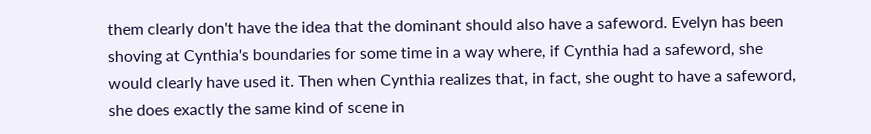them clearly don't have the idea that the dominant should also have a safeword. Evelyn has been shoving at Cynthia's boundaries for some time in a way where, if Cynthia had a safeword, she would clearly have used it. Then when Cynthia realizes that, in fact, she ought to have a safeword, she does exactly the same kind of scene in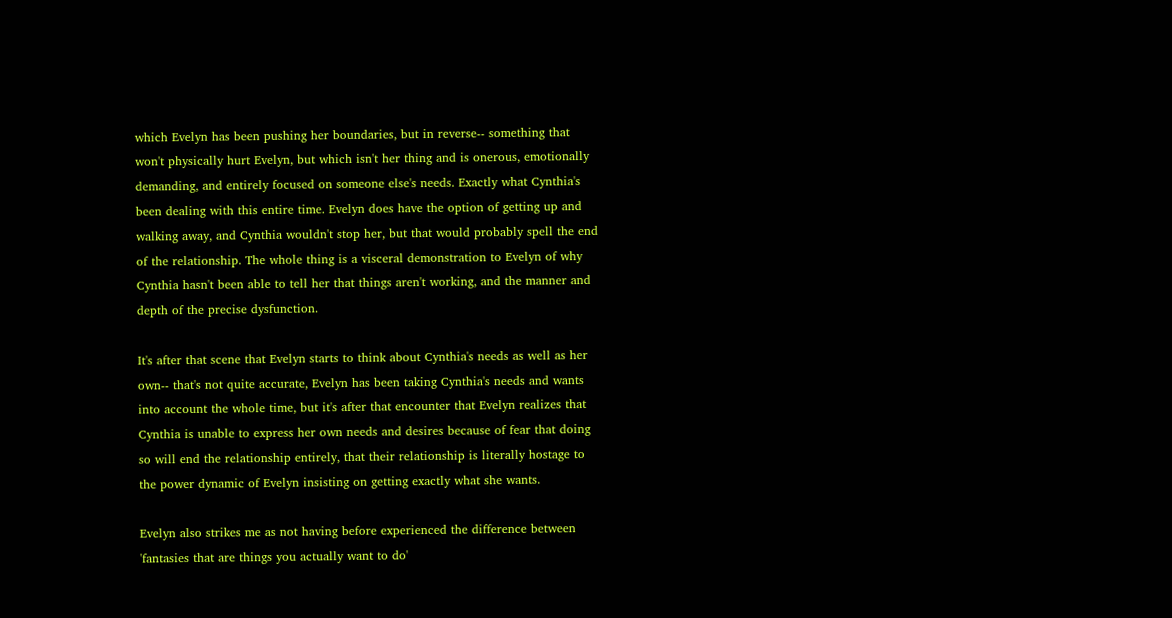which Evelyn has been pushing her boundaries, but in reverse-- something that won't physically hurt Evelyn, but which isn't her thing and is onerous, emotionally demanding, and entirely focused on someone else's needs. Exactly what Cynthia's been dealing with this entire time. Evelyn does have the option of getting up and walking away, and Cynthia wouldn't stop her, but that would probably spell the end of the relationship. The whole thing is a visceral demonstration to Evelyn of why Cynthia hasn't been able to tell her that things aren't working, and the manner and depth of the precise dysfunction.

It's after that scene that Evelyn starts to think about Cynthia's needs as well as her own-- that's not quite accurate, Evelyn has been taking Cynthia's needs and wants into account the whole time, but it's after that encounter that Evelyn realizes that Cynthia is unable to express her own needs and desires because of fear that doing so will end the relationship entirely, that their relationship is literally hostage to the power dynamic of Evelyn insisting on getting exactly what she wants.

Evelyn also strikes me as not having before experienced the difference between 'fantasies that are things you actually want to do'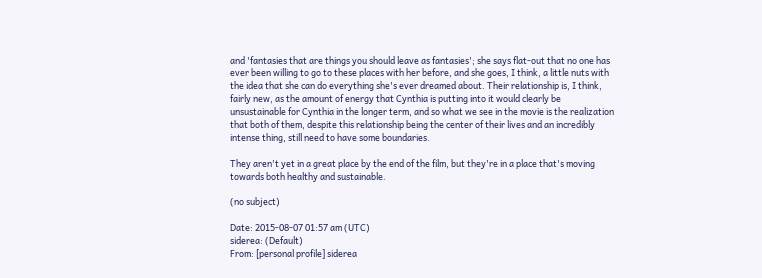and 'fantasies that are things you should leave as fantasies'; she says flat-out that no one has ever been willing to go to these places with her before, and she goes, I think, a little nuts with the idea that she can do everything she's ever dreamed about. Their relationship is, I think, fairly new, as the amount of energy that Cynthia is putting into it would clearly be unsustainable for Cynthia in the longer term, and so what we see in the movie is the realization that both of them, despite this relationship being the center of their lives and an incredibly intense thing, still need to have some boundaries.

They aren't yet in a great place by the end of the film, but they're in a place that's moving towards both healthy and sustainable.

(no subject)

Date: 2015-08-07 01:57 am (UTC)
siderea: (Default)
From: [personal profile] siderea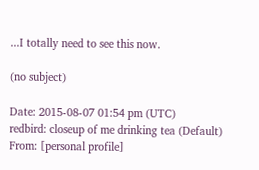...I totally need to see this now.

(no subject)

Date: 2015-08-07 01:54 pm (UTC)
redbird: closeup of me drinking tea (Default)
From: [personal profile]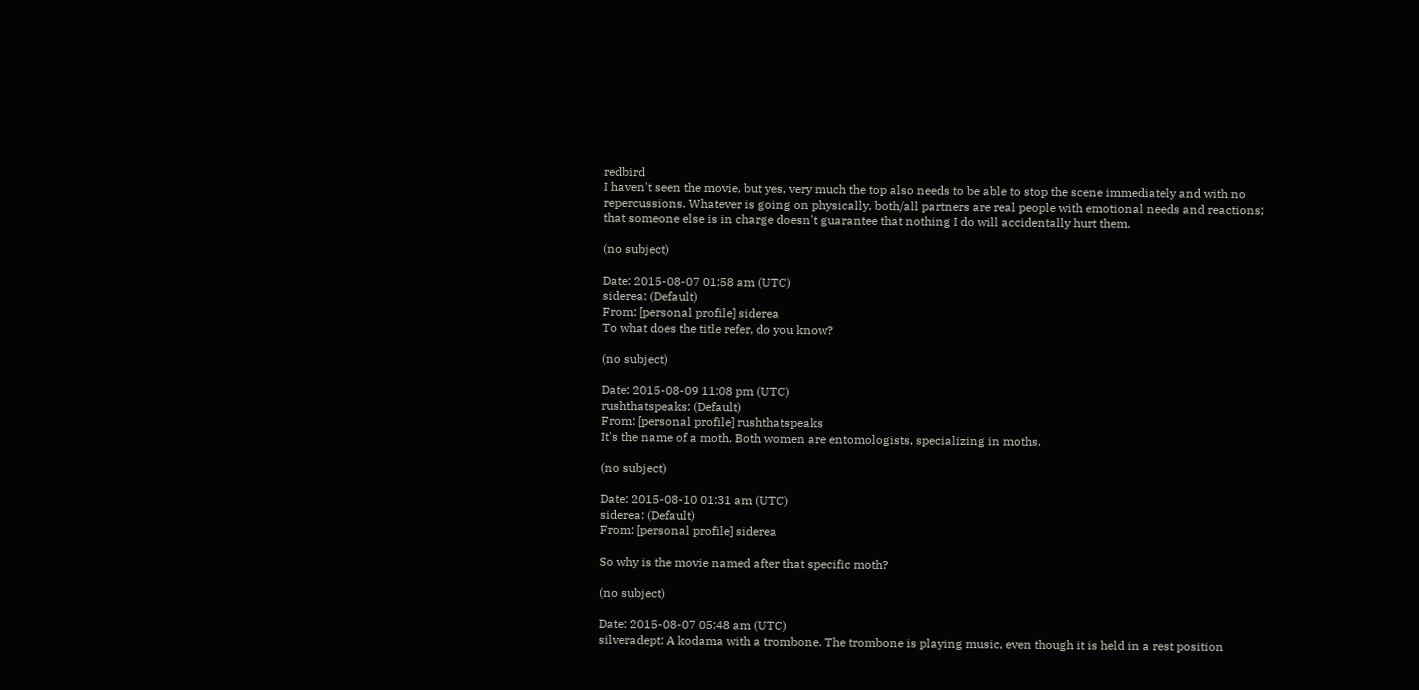redbird
I haven't seen the movie, but yes, very much the top also needs to be able to stop the scene immediately and with no repercussions. Whatever is going on physically, both/all partners are real people with emotional needs and reactions; that someone else is in charge doesn't guarantee that nothing I do will accidentally hurt them.

(no subject)

Date: 2015-08-07 01:58 am (UTC)
siderea: (Default)
From: [personal profile] siderea
To what does the title refer, do you know?

(no subject)

Date: 2015-08-09 11:08 pm (UTC)
rushthatspeaks: (Default)
From: [personal profile] rushthatspeaks
It's the name of a moth. Both women are entomologists, specializing in moths.

(no subject)

Date: 2015-08-10 01:31 am (UTC)
siderea: (Default)
From: [personal profile] siderea

So why is the movie named after that specific moth?

(no subject)

Date: 2015-08-07 05:48 am (UTC)
silveradept: A kodama with a trombone. The trombone is playing music, even though it is held in a rest position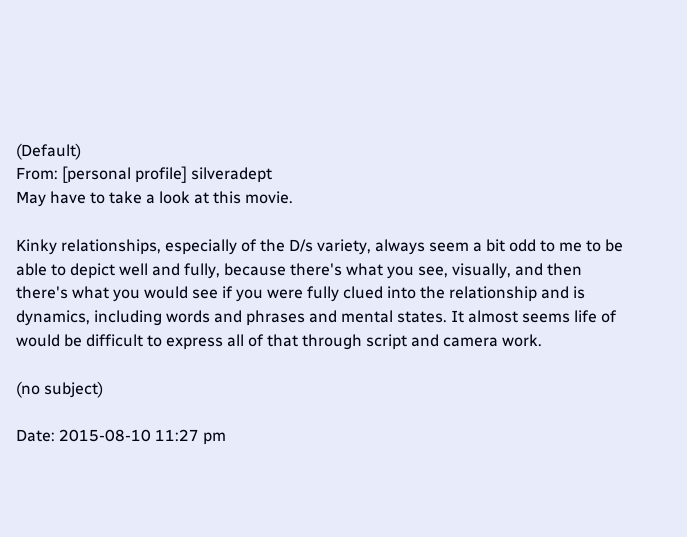(Default)
From: [personal profile] silveradept
May have to take a look at this movie.

Kinky relationships, especially of the D/s variety, always seem a bit odd to me to be able to depict well and fully, because there's what you see, visually, and then there's what you would see if you were fully clued into the relationship and is dynamics, including words and phrases and mental states. It almost seems life of would be difficult to express all of that through script and camera work.

(no subject)

Date: 2015-08-10 11:27 pm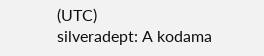(UTC)
silveradept: A kodama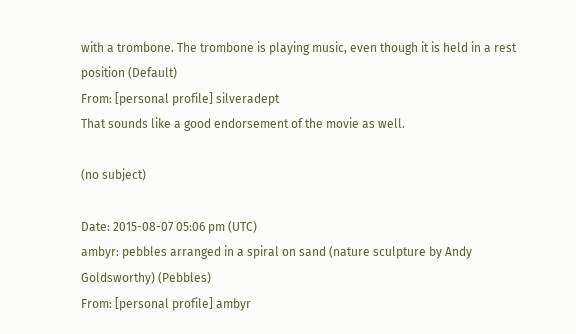with a trombone. The trombone is playing music, even though it is held in a rest position (Default)
From: [personal profile] silveradept
That sounds like a good endorsement of the movie as well.

(no subject)

Date: 2015-08-07 05:06 pm (UTC)
ambyr: pebbles arranged in a spiral on sand (nature sculpture by Andy Goldsworthy) (Pebbles)
From: [personal profile] ambyr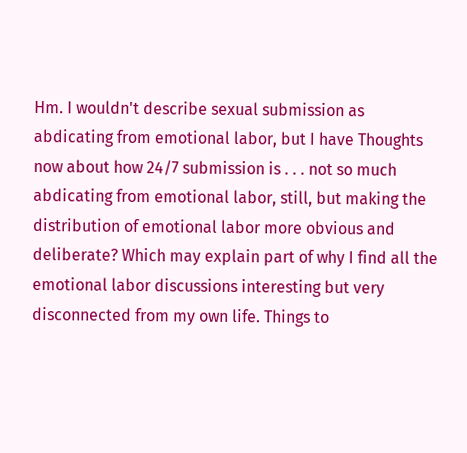Hm. I wouldn't describe sexual submission as abdicating from emotional labor, but I have Thoughts now about how 24/7 submission is . . . not so much abdicating from emotional labor, still, but making the distribution of emotional labor more obvious and deliberate? Which may explain part of why I find all the emotional labor discussions interesting but very disconnected from my own life. Things to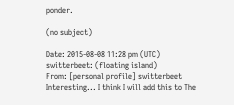ponder.

(no subject)

Date: 2015-08-08 11:28 pm (UTC)
switterbeet: (floating island)
From: [personal profile] switterbeet
Interesting... I think I will add this to The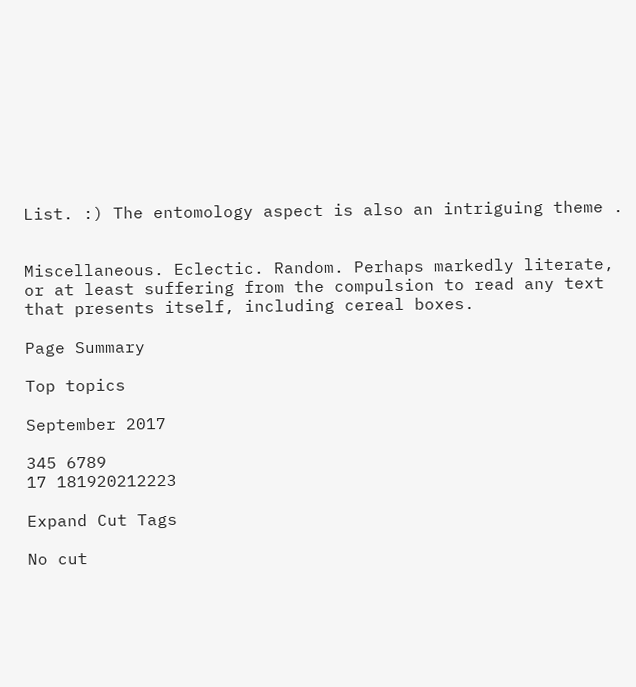List. :) The entomology aspect is also an intriguing theme .


Miscellaneous. Eclectic. Random. Perhaps markedly literate, or at least suffering from the compulsion to read any text that presents itself, including cereal boxes.

Page Summary

Top topics

September 2017

345 6789
17 181920212223

Expand Cut Tags

No cut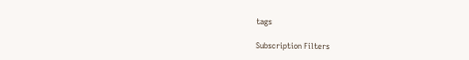tags

Subscription Filters